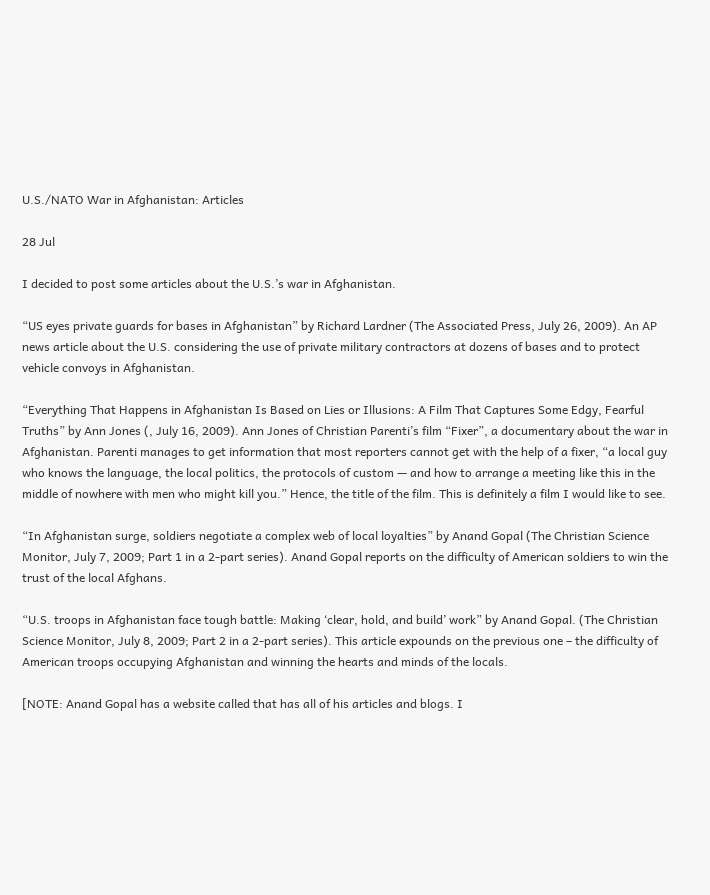U.S./NATO War in Afghanistan: Articles

28 Jul

I decided to post some articles about the U.S.’s war in Afghanistan.

“US eyes private guards for bases in Afghanistan” by Richard Lardner (The Associated Press, July 26, 2009). An AP news article about the U.S. considering the use of private military contractors at dozens of bases and to protect vehicle convoys in Afghanistan.

“Everything That Happens in Afghanistan Is Based on Lies or Illusions: A Film That Captures Some Edgy, Fearful Truths” by Ann Jones (, July 16, 2009). Ann Jones of Christian Parenti’s film “Fixer”, a documentary about the war in Afghanistan. Parenti manages to get information that most reporters cannot get with the help of a fixer, “a local guy who knows the language, the local politics, the protocols of custom — and how to arrange a meeting like this in the middle of nowhere with men who might kill you.” Hence, the title of the film. This is definitely a film I would like to see.

“In Afghanistan surge, soldiers negotiate a complex web of local loyalties” by Anand Gopal (The Christian Science Monitor, July 7, 2009; Part 1 in a 2-part series). Anand Gopal reports on the difficulty of American soldiers to win the trust of the local Afghans.

“U.S. troops in Afghanistan face tough battle: Making ‘clear, hold, and build’ work” by Anand Gopal. (The Christian Science Monitor, July 8, 2009; Part 2 in a 2-part series). This article expounds on the previous one – the difficulty of American troops occupying Afghanistan and winning the hearts and minds of the locals.

[NOTE: Anand Gopal has a website called that has all of his articles and blogs. I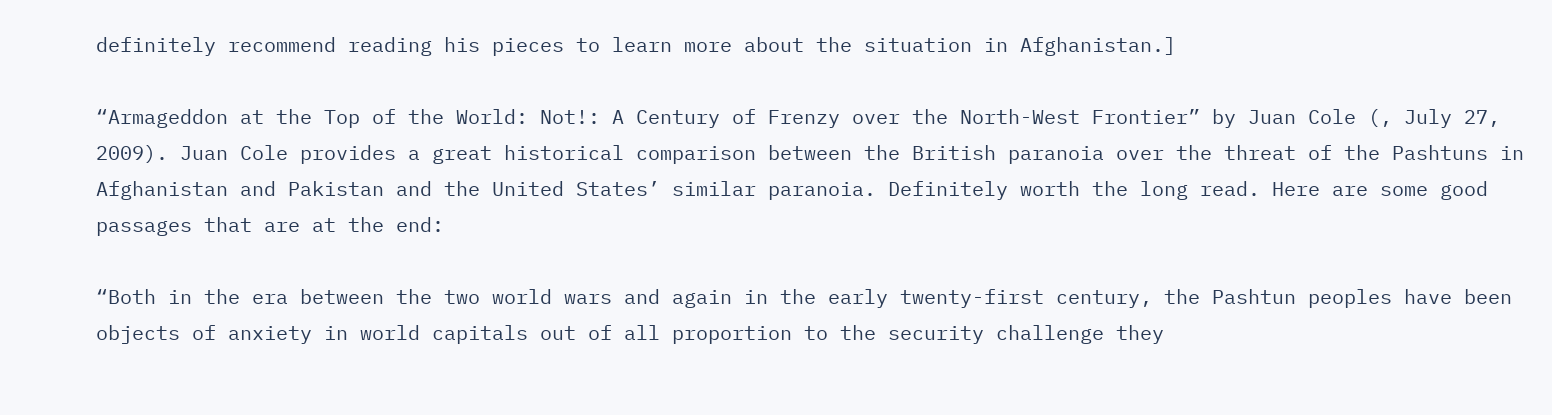definitely recommend reading his pieces to learn more about the situation in Afghanistan.]

“Armageddon at the Top of the World: Not!: A Century of Frenzy over the North-West Frontier” by Juan Cole (, July 27, 2009). Juan Cole provides a great historical comparison between the British paranoia over the threat of the Pashtuns in Afghanistan and Pakistan and the United States’ similar paranoia. Definitely worth the long read. Here are some good passages that are at the end:

“Both in the era between the two world wars and again in the early twenty-first century, the Pashtun peoples have been objects of anxiety in world capitals out of all proportion to the security challenge they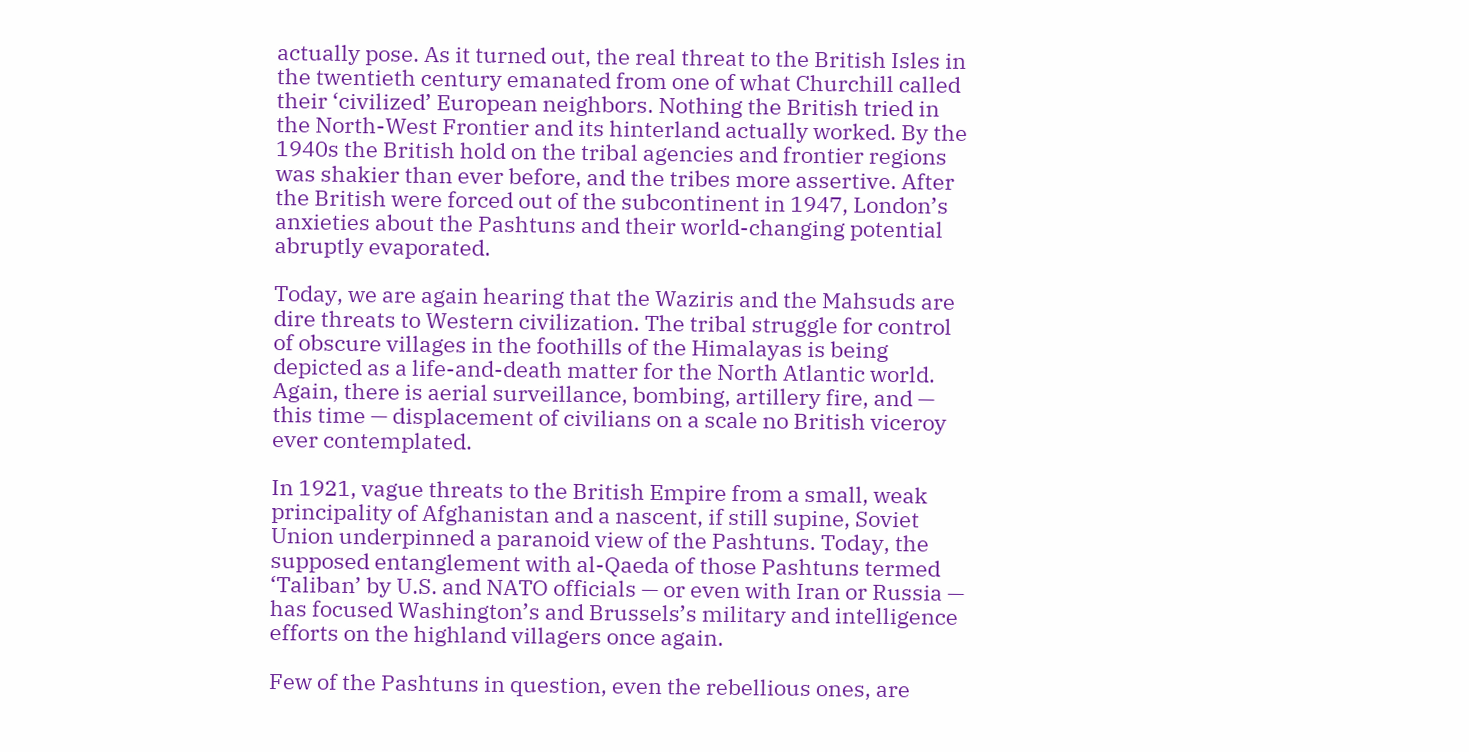actually pose. As it turned out, the real threat to the British Isles in the twentieth century emanated from one of what Churchill called their ‘civilized’ European neighbors. Nothing the British tried in the North-West Frontier and its hinterland actually worked. By the 1940s the British hold on the tribal agencies and frontier regions was shakier than ever before, and the tribes more assertive. After the British were forced out of the subcontinent in 1947, London’s anxieties about the Pashtuns and their world-changing potential abruptly evaporated.

Today, we are again hearing that the Waziris and the Mahsuds are dire threats to Western civilization. The tribal struggle for control of obscure villages in the foothills of the Himalayas is being depicted as a life-and-death matter for the North Atlantic world. Again, there is aerial surveillance, bombing, artillery fire, and — this time — displacement of civilians on a scale no British viceroy ever contemplated.

In 1921, vague threats to the British Empire from a small, weak principality of Afghanistan and a nascent, if still supine, Soviet Union underpinned a paranoid view of the Pashtuns. Today, the supposed entanglement with al-Qaeda of those Pashtuns termed ‘Taliban’ by U.S. and NATO officials — or even with Iran or Russia — has focused Washington’s and Brussels’s military and intelligence efforts on the highland villagers once again.

Few of the Pashtuns in question, even the rebellious ones, are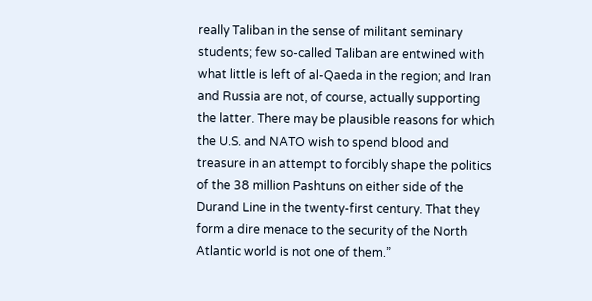really Taliban in the sense of militant seminary students; few so-called Taliban are entwined with what little is left of al-Qaeda in the region; and Iran and Russia are not, of course, actually supporting the latter. There may be plausible reasons for which the U.S. and NATO wish to spend blood and treasure in an attempt to forcibly shape the politics of the 38 million Pashtuns on either side of the Durand Line in the twenty-first century. That they form a dire menace to the security of the North Atlantic world is not one of them.”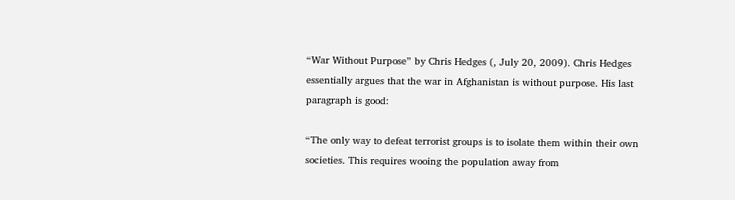“War Without Purpose” by Chris Hedges (, July 20, 2009). Chris Hedges essentially argues that the war in Afghanistan is without purpose. His last paragraph is good:

“The only way to defeat terrorist groups is to isolate them within their own societies. This requires wooing the population away from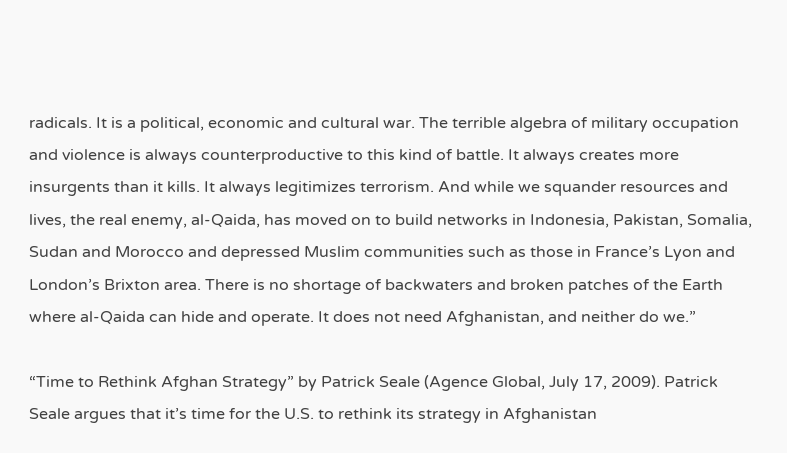radicals. It is a political, economic and cultural war. The terrible algebra of military occupation and violence is always counterproductive to this kind of battle. It always creates more insurgents than it kills. It always legitimizes terrorism. And while we squander resources and lives, the real enemy, al-Qaida, has moved on to build networks in Indonesia, Pakistan, Somalia, Sudan and Morocco and depressed Muslim communities such as those in France’s Lyon and London’s Brixton area. There is no shortage of backwaters and broken patches of the Earth where al-Qaida can hide and operate. It does not need Afghanistan, and neither do we.”

“Time to Rethink Afghan Strategy” by Patrick Seale (Agence Global, July 17, 2009). Patrick Seale argues that it’s time for the U.S. to rethink its strategy in Afghanistan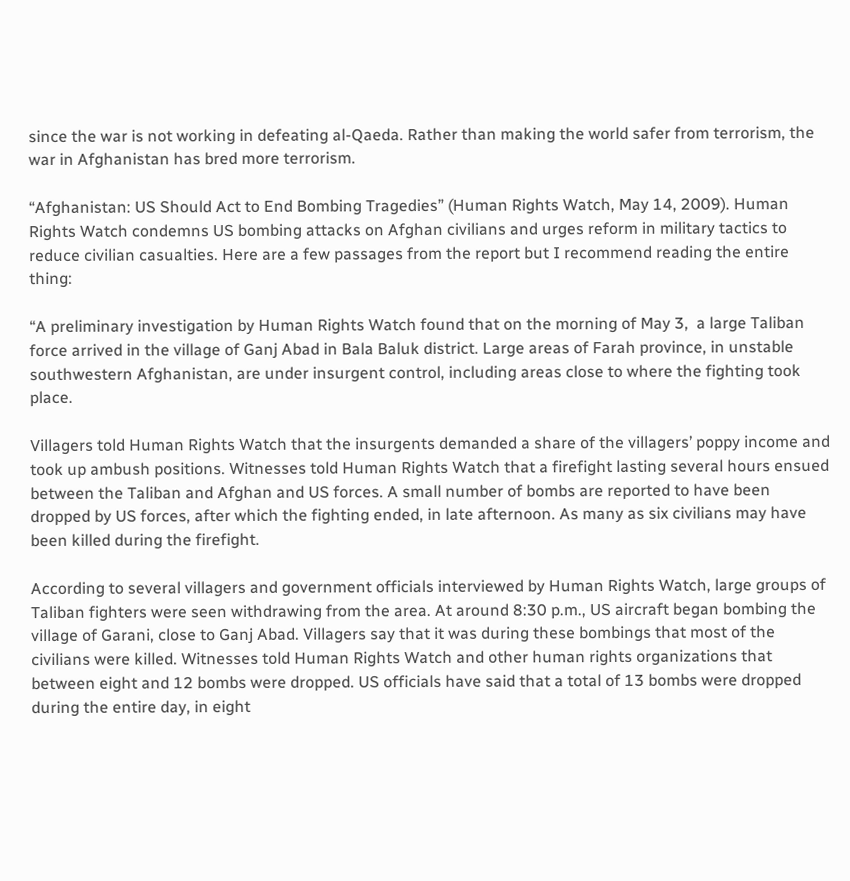since the war is not working in defeating al-Qaeda. Rather than making the world safer from terrorism, the war in Afghanistan has bred more terrorism.

“Afghanistan: US Should Act to End Bombing Tragedies” (Human Rights Watch, May 14, 2009). Human Rights Watch condemns US bombing attacks on Afghan civilians and urges reform in military tactics to reduce civilian casualties. Here are a few passages from the report but I recommend reading the entire thing:

“A preliminary investigation by Human Rights Watch found that on the morning of May 3,  a large Taliban force arrived in the village of Ganj Abad in Bala Baluk district. Large areas of Farah province, in unstable southwestern Afghanistan, are under insurgent control, including areas close to where the fighting took place.

Villagers told Human Rights Watch that the insurgents demanded a share of the villagers’ poppy income and took up ambush positions. Witnesses told Human Rights Watch that a firefight lasting several hours ensued between the Taliban and Afghan and US forces. A small number of bombs are reported to have been dropped by US forces, after which the fighting ended, in late afternoon. As many as six civilians may have been killed during the firefight.

According to several villagers and government officials interviewed by Human Rights Watch, large groups of Taliban fighters were seen withdrawing from the area. At around 8:30 p.m., US aircraft began bombing the village of Garani, close to Ganj Abad. Villagers say that it was during these bombings that most of the civilians were killed. Witnesses told Human Rights Watch and other human rights organizations that between eight and 12 bombs were dropped. US officials have said that a total of 13 bombs were dropped during the entire day, in eight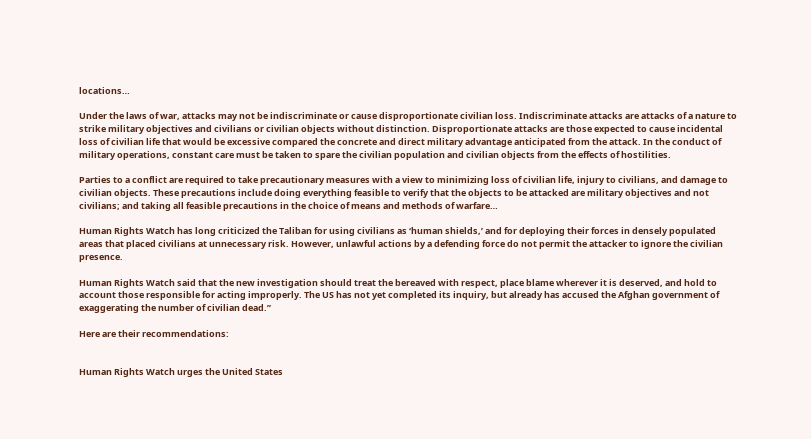locations…

Under the laws of war, attacks may not be indiscriminate or cause disproportionate civilian loss. Indiscriminate attacks are attacks of a nature to strike military objectives and civilians or civilian objects without distinction. Disproportionate attacks are those expected to cause incidental loss of civilian life that would be excessive compared the concrete and direct military advantage anticipated from the attack. In the conduct of military operations, constant care must be taken to spare the civilian population and civilian objects from the effects of hostilities.

Parties to a conflict are required to take precautionary measures with a view to minimizing loss of civilian life, injury to civilians, and damage to civilian objects. These precautions include doing everything feasible to verify that the objects to be attacked are military objectives and not civilians; and taking all feasible precautions in the choice of means and methods of warfare…

Human Rights Watch has long criticized the Taliban for using civilians as ‘human shields,’ and for deploying their forces in densely populated areas that placed civilians at unnecessary risk. However, unlawful actions by a defending force do not permit the attacker to ignore the civilian presence.

Human Rights Watch said that the new investigation should treat the bereaved with respect, place blame wherever it is deserved, and hold to account those responsible for acting improperly. The US has not yet completed its inquiry, but already has accused the Afghan government of exaggerating the number of civilian dead.”

Here are their recommendations:


Human Rights Watch urges the United States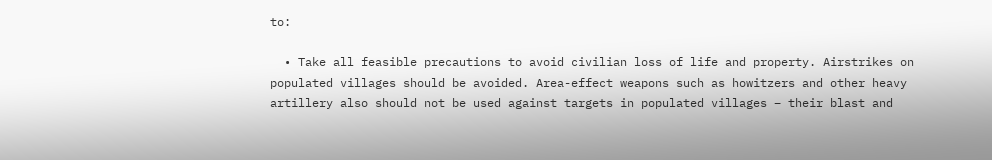to:

  • Take all feasible precautions to avoid civilian loss of life and property. Airstrikes on populated villages should be avoided. Area-effect weapons such as howitzers and other heavy artillery also should not be used against targets in populated villages – their blast and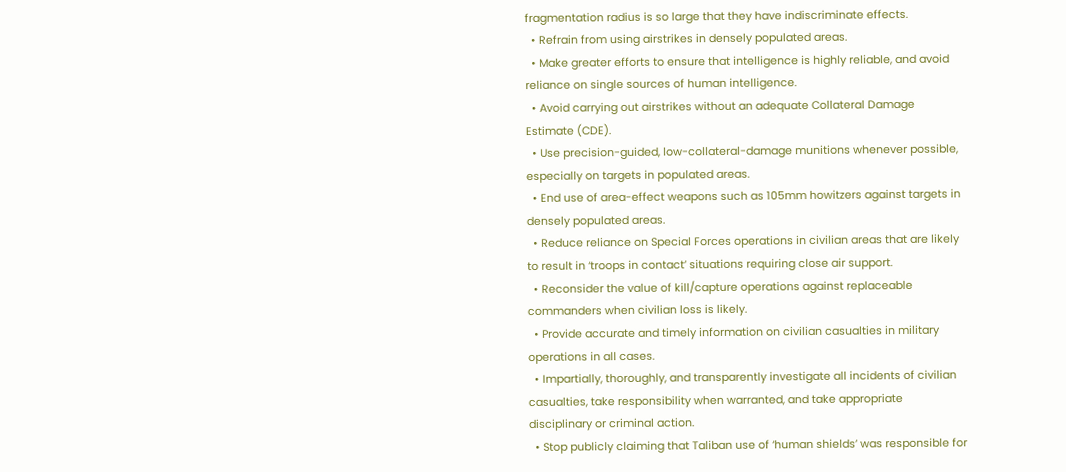fragmentation radius is so large that they have indiscriminate effects.
  • Refrain from using airstrikes in densely populated areas.
  • Make greater efforts to ensure that intelligence is highly reliable, and avoid reliance on single sources of human intelligence.
  • Avoid carrying out airstrikes without an adequate Collateral Damage Estimate (CDE).
  • Use precision-guided, low-collateral-damage munitions whenever possible, especially on targets in populated areas.
  • End use of area-effect weapons such as 105mm howitzers against targets in densely populated areas.
  • Reduce reliance on Special Forces operations in civilian areas that are likely to result in ‘troops in contact’ situations requiring close air support.
  • Reconsider the value of kill/capture operations against replaceable commanders when civilian loss is likely.
  • Provide accurate and timely information on civilian casualties in military operations in all cases.
  • Impartially, thoroughly, and transparently investigate all incidents of civilian casualties, take responsibility when warranted, and take appropriate disciplinary or criminal action.
  • Stop publicly claiming that Taliban use of ‘human shields’ was responsible for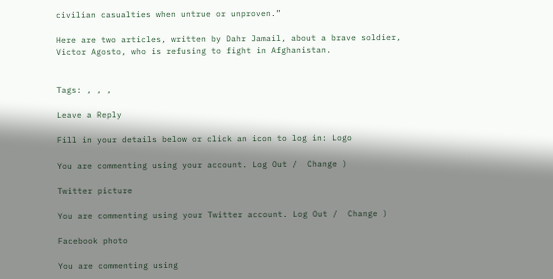civilian casualties when untrue or unproven.”

Here are two articles, written by Dahr Jamail, about a brave soldier, Victor Agosto, who is refusing to fight in Afghanistan.


Tags: , , ,

Leave a Reply

Fill in your details below or click an icon to log in: Logo

You are commenting using your account. Log Out /  Change )

Twitter picture

You are commenting using your Twitter account. Log Out /  Change )

Facebook photo

You are commenting using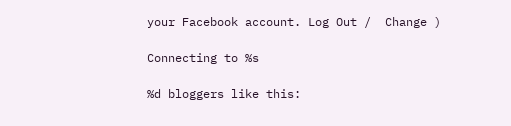your Facebook account. Log Out /  Change )

Connecting to %s

%d bloggers like this: